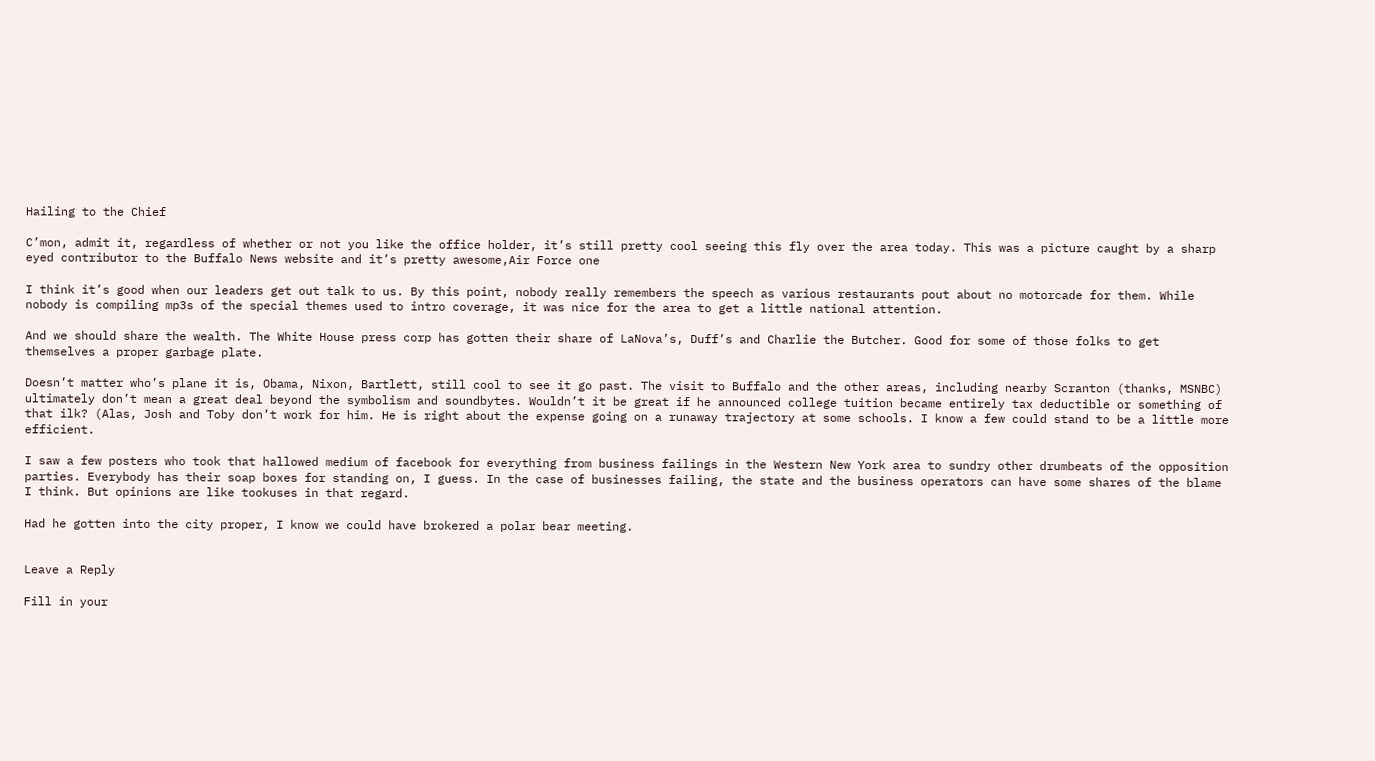Hailing to the Chief

C’mon, admit it, regardless of whether or not you like the office holder, it’s still pretty cool seeing this fly over the area today. This was a picture caught by a sharp eyed contributor to the Buffalo News website and it’s pretty awesome,Air Force one

I think it’s good when our leaders get out talk to us. By this point, nobody really remembers the speech as various restaurants pout about no motorcade for them. While nobody is compiling mp3s of the special themes used to intro coverage, it was nice for the area to get a little national attention.

And we should share the wealth. The White House press corp has gotten their share of LaNova’s, Duff’s and Charlie the Butcher. Good for some of those folks to get themselves a proper garbage plate.

Doesn’t matter who’s plane it is, Obama, Nixon, Bartlett, still cool to see it go past. The visit to Buffalo and the other areas, including nearby Scranton (thanks, MSNBC) ultimately don’t mean a great deal beyond the symbolism and soundbytes. Wouldn’t it be great if he announced college tuition became entirely tax deductible or something of that ilk? (Alas, Josh and Toby don’t work for him. He is right about the expense going on a runaway trajectory at some schools. I know a few could stand to be a little more efficient.

I saw a few posters who took that hallowed medium of facebook for everything from business failings in the Western New York area to sundry other drumbeats of the opposition parties. Everybody has their soap boxes for standing on, I guess. In the case of businesses failing, the state and the business operators can have some shares of the blame I think. But opinions are like tookuses in that regard.

Had he gotten into the city proper, I know we could have brokered a polar bear meeting.


Leave a Reply

Fill in your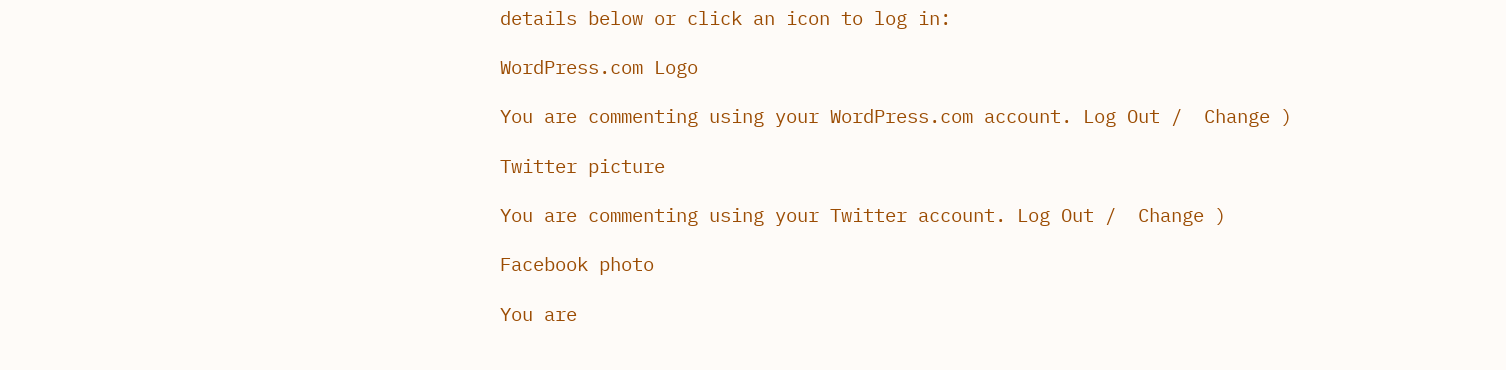details below or click an icon to log in:

WordPress.com Logo

You are commenting using your WordPress.com account. Log Out /  Change )

Twitter picture

You are commenting using your Twitter account. Log Out /  Change )

Facebook photo

You are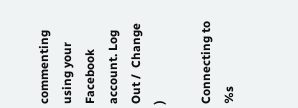commenting using your Facebook account. Log Out /  Change )

Connecting to %s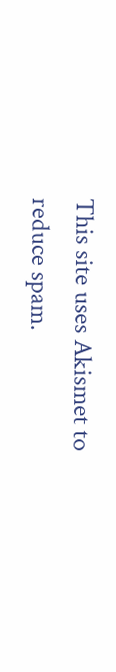This site uses Akismet to reduce spam.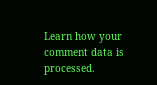Learn how your comment data is processed.